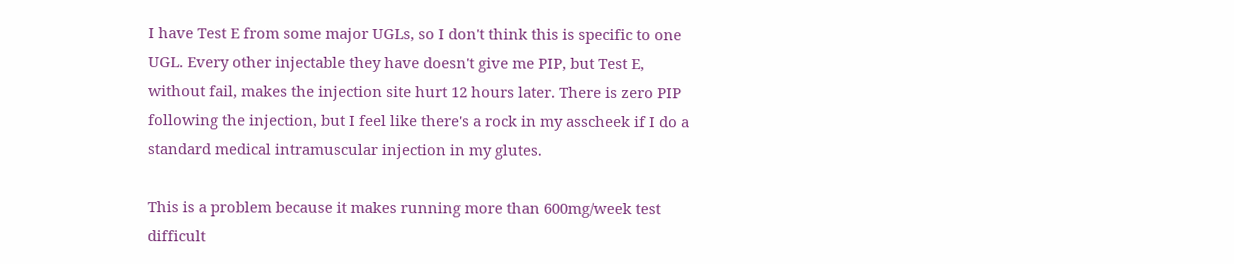I have Test E from some major UGLs, so I don't think this is specific to one UGL. Every other injectable they have doesn't give me PIP, but Test E, without fail, makes the injection site hurt 12 hours later. There is zero PIP following the injection, but I feel like there's a rock in my asscheek if I do a standard medical intramuscular injection in my glutes.

This is a problem because it makes running more than 600mg/week test difficult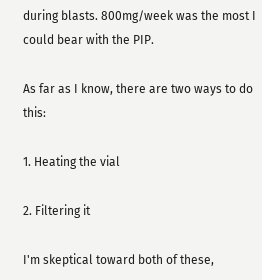during blasts. 800mg/week was the most I could bear with the PIP.

As far as I know, there are two ways to do this:

1. Heating the vial

2. Filtering it

I'm skeptical toward both of these,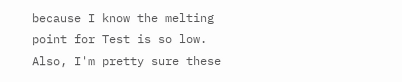because I know the melting point for Test is so low. Also, I'm pretty sure these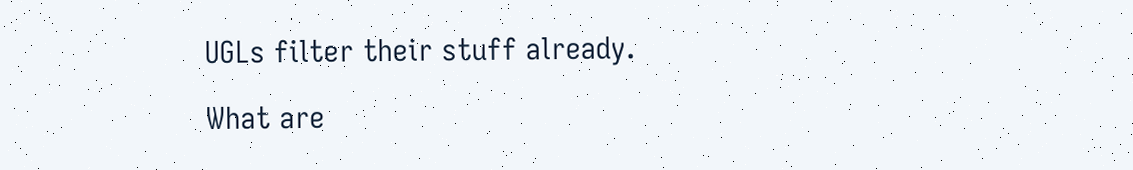UGLs filter their stuff already.

What are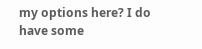my options here? I do have some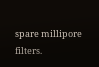spare millipore filters.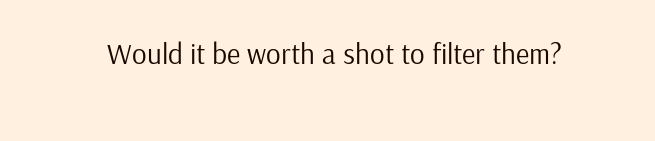Would it be worth a shot to filter them?